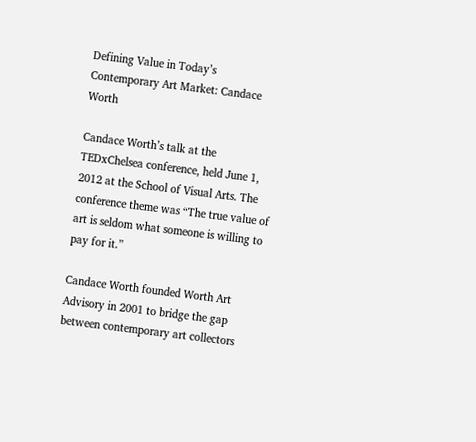Defining Value in Today’s Contemporary Art Market: Candace Worth

Candace Worth’s talk at the TEDxChelsea conference, held June 1, 2012 at the School of Visual Arts. The conference theme was “The true value of art is seldom what someone is willing to pay for it.”

Candace Worth founded Worth Art Advisory in 2001 to bridge the gap between contemporary art collectors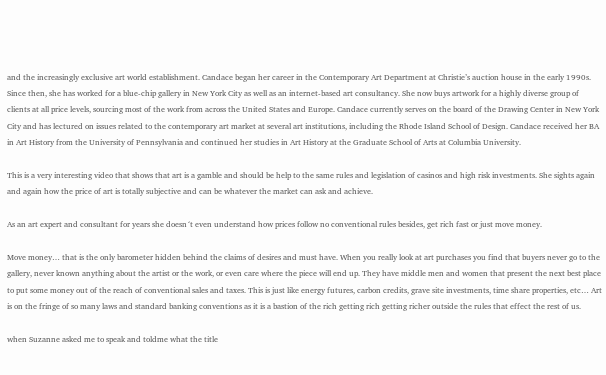and the increasingly exclusive art world establishment. Candace began her career in the Contemporary Art Department at Christie’s auction house in the early 1990s. Since then, she has worked for a blue-chip gallery in New York City as well as an internet-based art consultancy. She now buys artwork for a highly diverse group of clients at all price levels, sourcing most of the work from across the United States and Europe. Candace currently serves on the board of the Drawing Center in New York City and has lectured on issues related to the contemporary art market at several art institutions, including the Rhode Island School of Design. Candace received her BA in Art History from the University of Pennsylvania and continued her studies in Art History at the Graduate School of Arts at Columbia University.

This is a very interesting video that shows that art is a gamble and should be help to the same rules and legislation of casinos and high risk investments. She sights again and again how the price of art is totally subjective and can be whatever the market can ask and achieve.

As an art expert and consultant for years she doesn´t even understand how prices follow no conventional rules besides, get rich fast or just move money.

Move money… that is the only barometer hidden behind the claims of desires and must have. When you really look at art purchases you find that buyers never go to the gallery, never known anything about the artist or the work, or even care where the piece will end up. They have middle men and women that present the next best place to put some money out of the reach of conventional sales and taxes. This is just like energy futures, carbon credits, grave site investments, time share properties, etc… Art is on the fringe of so many laws and standard banking conventions as it is a bastion of the rich getting rich getting richer outside the rules that effect the rest of us.

when Suzanne asked me to speak and toldme what the title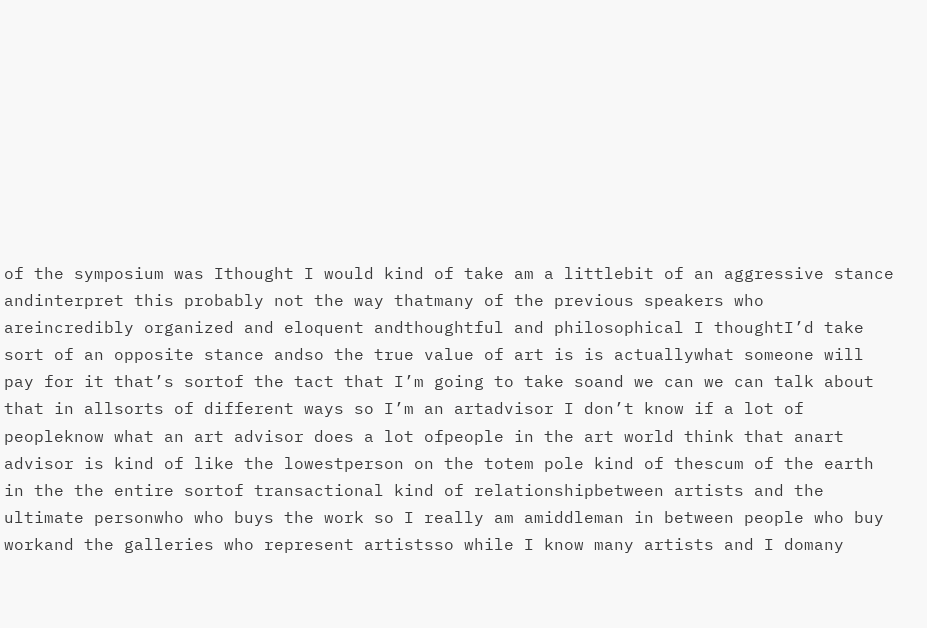of the symposium was Ithought I would kind of take am a littlebit of an aggressive stance andinterpret this probably not the way thatmany of the previous speakers who areincredibly organized and eloquent andthoughtful and philosophical I thoughtI’d take sort of an opposite stance andso the true value of art is is actuallywhat someone will pay for it that’s sortof the tact that I’m going to take soand we can we can talk about that in allsorts of different ways so I’m an artadvisor I don’t know if a lot of peopleknow what an art advisor does a lot ofpeople in the art world think that anart advisor is kind of like the lowestperson on the totem pole kind of thescum of the earth in the the entire sortof transactional kind of relationshipbetween artists and the ultimate personwho who buys the work so I really am amiddleman in between people who buy workand the galleries who represent artistsso while I know many artists and I domany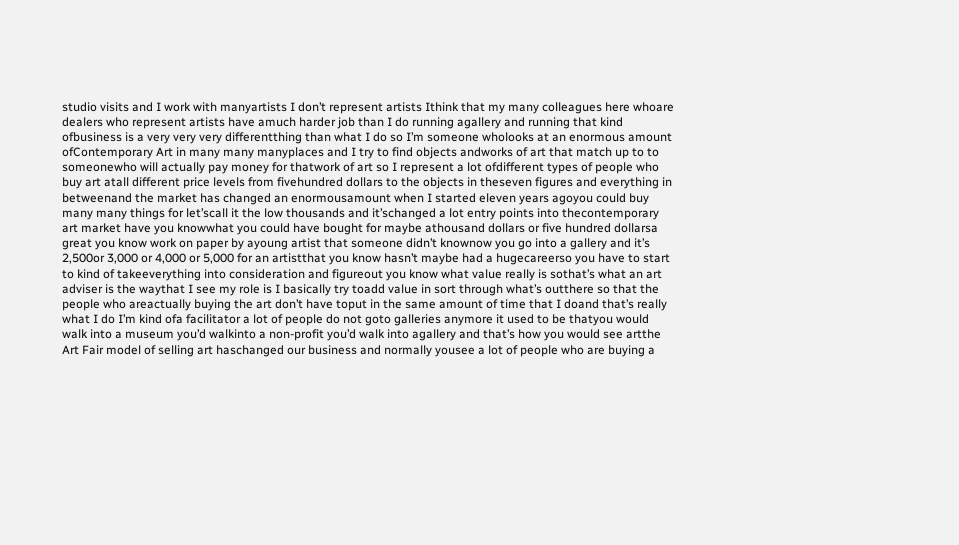studio visits and I work with manyartists I don’t represent artists Ithink that my many colleagues here whoare dealers who represent artists have amuch harder job than I do running agallery and running that kind ofbusiness is a very very very differentthing than what I do so I’m someone wholooks at an enormous amount ofContemporary Art in many many manyplaces and I try to find objects andworks of art that match up to to someonewho will actually pay money for thatwork of art so I represent a lot ofdifferent types of people who buy art atall different price levels from fivehundred dollars to the objects in theseven figures and everything in betweenand the market has changed an enormousamount when I started eleven years agoyou could buy many many things for let’scall it the low thousands and it’schanged a lot entry points into thecontemporary art market have you knowwhat you could have bought for maybe athousand dollars or five hundred dollarsa great you know work on paper by ayoung artist that someone didn’t knownow you go into a gallery and it’s 2,500or 3,000 or 4,000 or 5,000 for an artistthat you know hasn’t maybe had a hugecareerso you have to start to kind of takeeverything into consideration and figureout you know what value really is sothat’s what an art adviser is the waythat I see my role is I basically try toadd value in sort through what’s outthere so that the people who areactually buying the art don’t have toput in the same amount of time that I doand that’s really what I do I’m kind ofa facilitator a lot of people do not goto galleries anymore it used to be thatyou would walk into a museum you’d walkinto a non-profit you’d walk into agallery and that’s how you would see artthe Art Fair model of selling art haschanged our business and normally yousee a lot of people who are buying a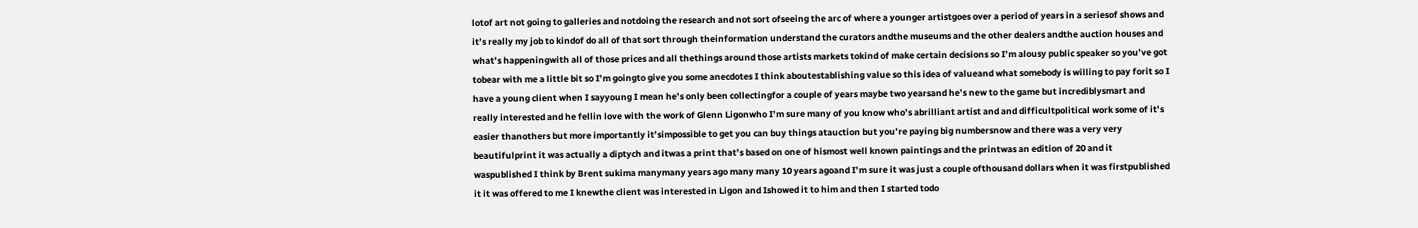lotof art not going to galleries and notdoing the research and not sort ofseeing the arc of where a younger artistgoes over a period of years in a seriesof shows and it’s really my job to kindof do all of that sort through theinformation understand the curators andthe museums and the other dealers andthe auction houses and what’s happeningwith all of those prices and all thethings around those artists markets tokind of make certain decisions so I’m alousy public speaker so you’ve got tobear with me a little bit so I’m goingto give you some anecdotes I think aboutestablishing value so this idea of valueand what somebody is willing to pay forit so I have a young client when I sayyoung I mean he’s only been collectingfor a couple of years maybe two yearsand he’s new to the game but incrediblysmart and really interested and he fellin love with the work of Glenn Ligonwho I’m sure many of you know who’s abrilliant artist and and difficultpolitical work some of it’s easier thanothers but more importantly it’simpossible to get you can buy things atauction but you’re paying big numbersnow and there was a very very beautifulprint it was actually a diptych and itwas a print that’s based on one of hismost well known paintings and the printwas an edition of 20 and it waspublished I think by Brent sukima manymany years ago many many 10 years agoand I’m sure it was just a couple ofthousand dollars when it was firstpublished it it was offered to me I knewthe client was interested in Ligon and Ishowed it to him and then I started todo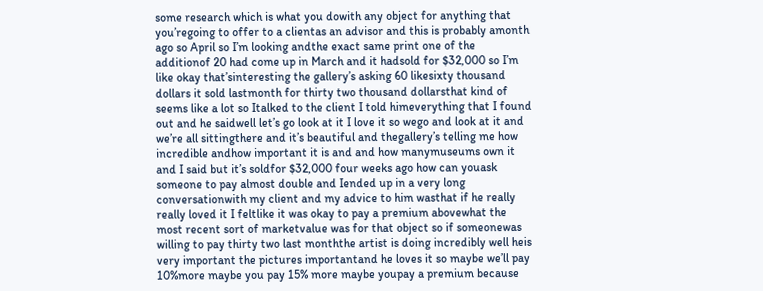some research which is what you dowith any object for anything that you’regoing to offer to a clientas an advisor and this is probably amonth ago so April so I’m looking andthe exact same print one of the additionof 20 had come up in March and it hadsold for $32,000 so I’m like okay that’sinteresting the gallery’s asking 60 likesixty thousand dollars it sold lastmonth for thirty two thousand dollarsthat kind of seems like a lot so Italked to the client I told himeverything that I found out and he saidwell let’s go look at it I love it so wego and look at it and we’re all sittingthere and it’s beautiful and thegallery’s telling me how incredible andhow important it is and and how manymuseums own it and I said but it’s soldfor $32,000 four weeks ago how can youask someone to pay almost double and Iended up in a very long conversationwith my client and my advice to him wasthat if he really really loved it I feltlike it was okay to pay a premium abovewhat the most recent sort of marketvalue was for that object so if someonewas willing to pay thirty two last monththe artist is doing incredibly well heis very important the pictures importantand he loves it so maybe we’ll pay 10%more maybe you pay 15% more maybe youpay a premium because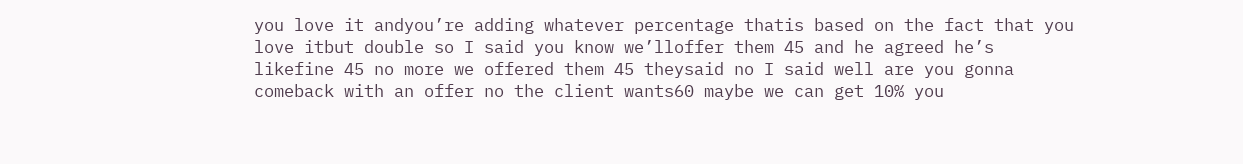you love it andyou’re adding whatever percentage thatis based on the fact that you love itbut double so I said you know we’lloffer them 45 and he agreed he’s likefine 45 no more we offered them 45 theysaid no I said well are you gonna comeback with an offer no the client wants60 maybe we can get 10% you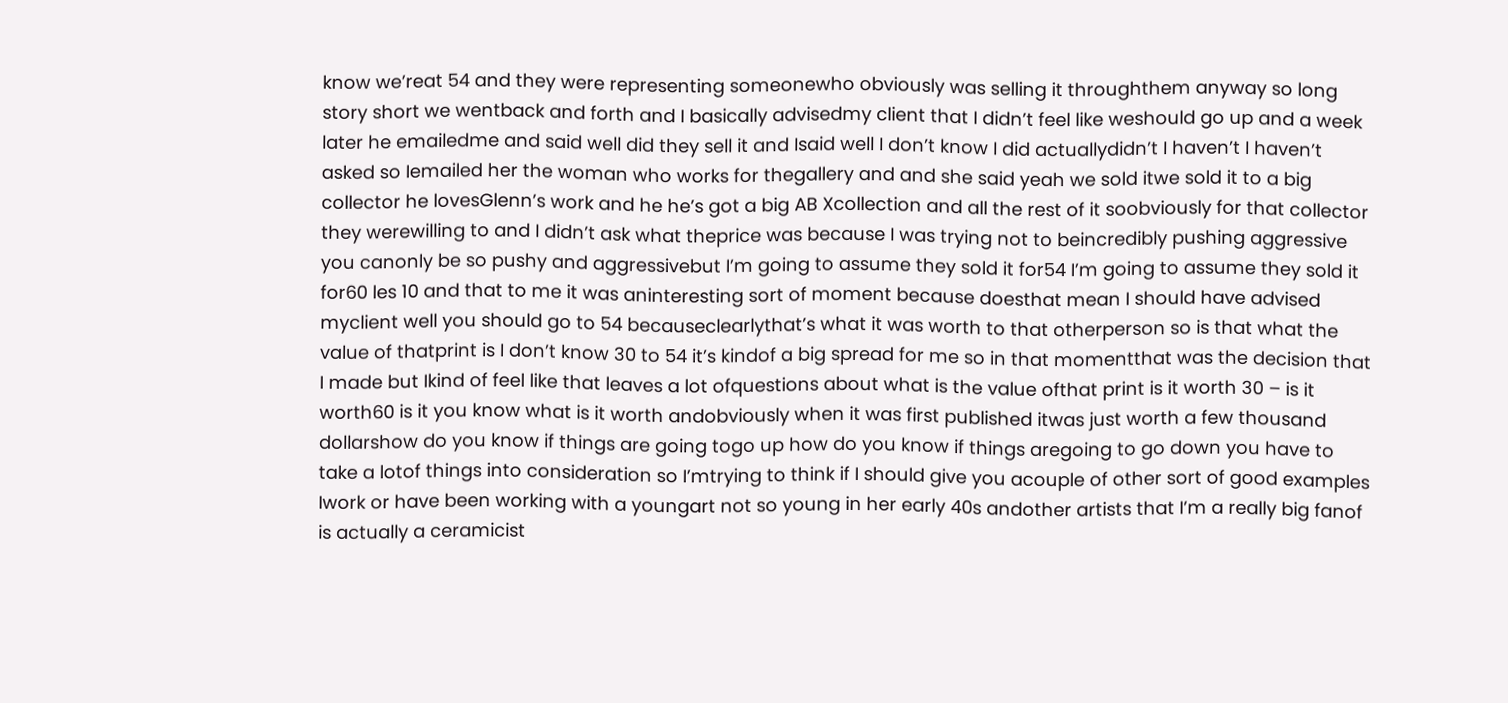know we’reat 54 and they were representing someonewho obviously was selling it throughthem anyway so long story short we wentback and forth and I basically advisedmy client that I didn’t feel like weshould go up and a week later he emailedme and said well did they sell it and Isaid well I don’t know I did actuallydidn’t I haven’t I haven’t asked so Iemailed her the woman who works for thegallery and and she said yeah we sold itwe sold it to a big collector he lovesGlenn’s work and he he’s got a big AB Xcollection and all the rest of it soobviously for that collector they werewilling to and I didn’t ask what theprice was because I was trying not to beincredibly pushing aggressive you canonly be so pushy and aggressivebut I’m going to assume they sold it for54 I’m going to assume they sold it for60 les 10 and that to me it was aninteresting sort of moment because doesthat mean I should have advised myclient well you should go to 54 becauseclearlythat’s what it was worth to that otherperson so is that what the value of thatprint is I don’t know 30 to 54 it’s kindof a big spread for me so in that momentthat was the decision that I made but Ikind of feel like that leaves a lot ofquestions about what is the value ofthat print is it worth 30 – is it worth60 is it you know what is it worth andobviously when it was first published itwas just worth a few thousand dollarshow do you know if things are going togo up how do you know if things aregoing to go down you have to take a lotof things into consideration so I’mtrying to think if I should give you acouple of other sort of good examples Iwork or have been working with a youngart not so young in her early 40s andother artists that I’m a really big fanof is actually a ceramicist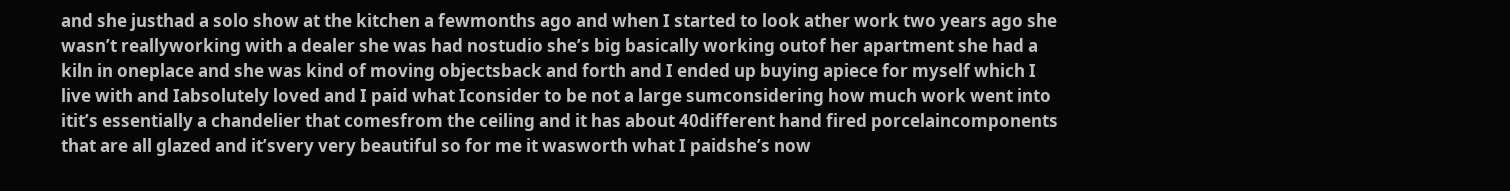and she justhad a solo show at the kitchen a fewmonths ago and when I started to look ather work two years ago she wasn’t reallyworking with a dealer she was had nostudio she’s big basically working outof her apartment she had a kiln in oneplace and she was kind of moving objectsback and forth and I ended up buying apiece for myself which I live with and Iabsolutely loved and I paid what Iconsider to be not a large sumconsidering how much work went into itit’s essentially a chandelier that comesfrom the ceiling and it has about 40different hand fired porcelaincomponents that are all glazed and it’svery very beautiful so for me it wasworth what I paidshe’s now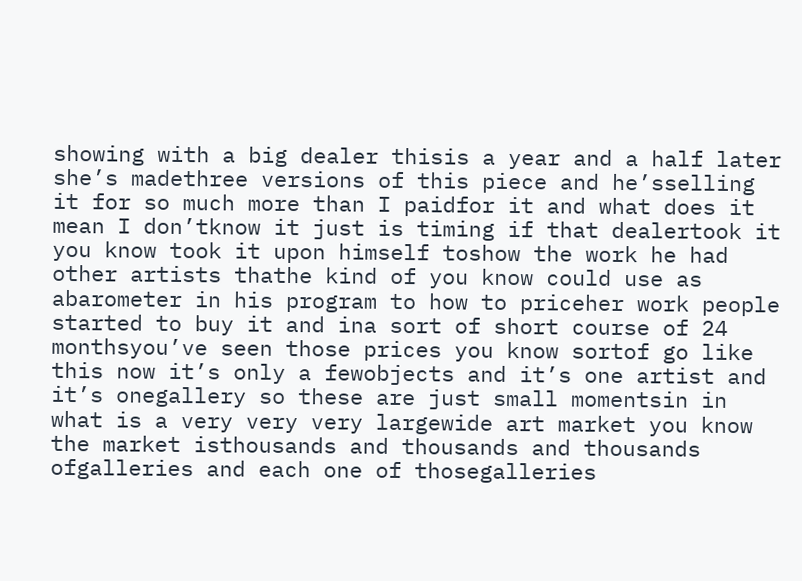showing with a big dealer thisis a year and a half later she’s madethree versions of this piece and he’sselling it for so much more than I paidfor it and what does it mean I don’tknow it just is timing if that dealertook it you know took it upon himself toshow the work he had other artists thathe kind of you know could use as abarometer in his program to how to priceher work people started to buy it and ina sort of short course of 24 monthsyou’ve seen those prices you know sortof go like this now it’s only a fewobjects and it’s one artist and it’s onegallery so these are just small momentsin in what is a very very very largewide art market you know the market isthousands and thousands and thousands ofgalleries and each one of thosegalleries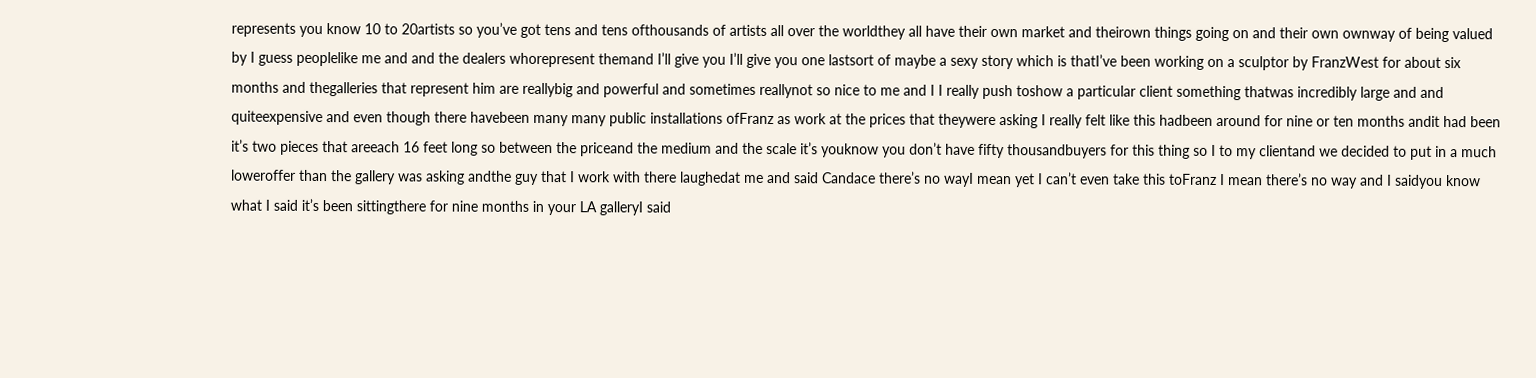represents you know 10 to 20artists so you’ve got tens and tens ofthousands of artists all over the worldthey all have their own market and theirown things going on and their own ownway of being valued by I guess peoplelike me and and the dealers whorepresent themand I’ll give you I’ll give you one lastsort of maybe a sexy story which is thatI’ve been working on a sculptor by FranzWest for about six months and thegalleries that represent him are reallybig and powerful and sometimes reallynot so nice to me and I I really push toshow a particular client something thatwas incredibly large and and quiteexpensive and even though there havebeen many many public installations ofFranz as work at the prices that theywere asking I really felt like this hadbeen around for nine or ten months andit had been it’s two pieces that areeach 16 feet long so between the priceand the medium and the scale it’s youknow you don’t have fifty thousandbuyers for this thing so I to my clientand we decided to put in a much loweroffer than the gallery was asking andthe guy that I work with there laughedat me and said Candace there’s no wayI mean yet I can’t even take this toFranz I mean there’s no way and I saidyou know what I said it’s been sittingthere for nine months in your LA galleryI said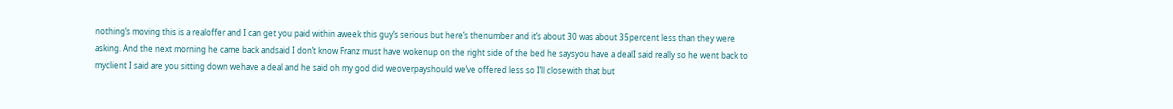nothing’s moving this is a realoffer and I can get you paid within aweek this guy’s serious but here’s thenumber and it’s about 30 was about 35percent less than they were asking. And the next morning he came back andsaid I don’t know Franz must have wokenup on the right side of the bed he saysyou have a dealI said really so he went back to myclient I said are you sitting down wehave a deal and he said oh my god did weoverpayshould we’ve offered less so I’ll closewith that but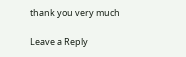thank you very much

Leave a Reply